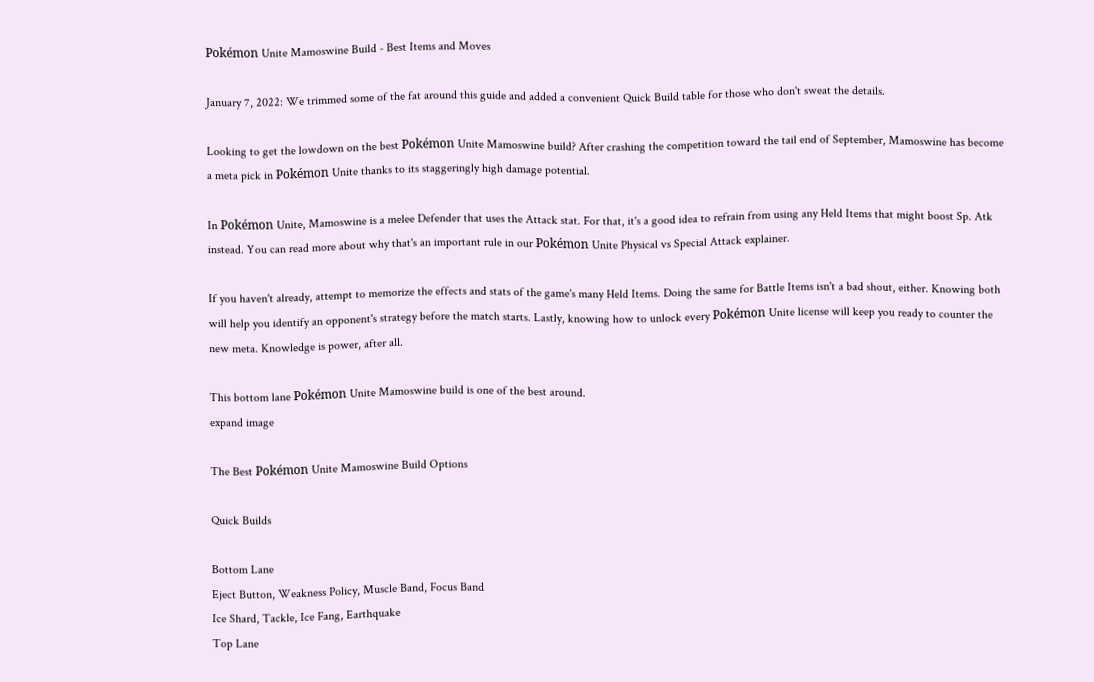Pokémon Unite Mamoswine Build - Best Items and Moves

January 7, 2022: We trimmed some of the fat around this guide and added a convenient Quick Build table for those who don't sweat the details.

Looking to get the lowdown on the best Pokémon Unite Mamoswine build? After crashing the competition toward the tail end of September, Mamoswine has become a meta pick in Pokémon Unite thanks to its staggeringly high damage potential.

In Pokémon Unite, Mamoswine is a melee Defender that uses the Attack stat. For that, it's a good idea to refrain from using any Held Items that might boost Sp. Atk instead. You can read more about why that's an important rule in our Pokémon Unite Physical vs Special Attack explainer.

If you haven't already, attempt to memorize the effects and stats of the game's many Held Items. Doing the same for Battle Items isn't a bad shout, either. Knowing both will help you identify an opponent's strategy before the match starts. Lastly, knowing how to unlock every Pokémon Unite license will keep you ready to counter the new meta. Knowledge is power, after all.

This bottom lane Pokémon Unite Mamoswine build is one of the best around.
expand image

The Best Pokémon Unite Mamoswine Build Options

Quick Builds

Bottom Lane
Eject Button, Weakness Policy, Muscle Band, Focus Band
Ice Shard, Tackle, Ice Fang, Earthquake
Top Lane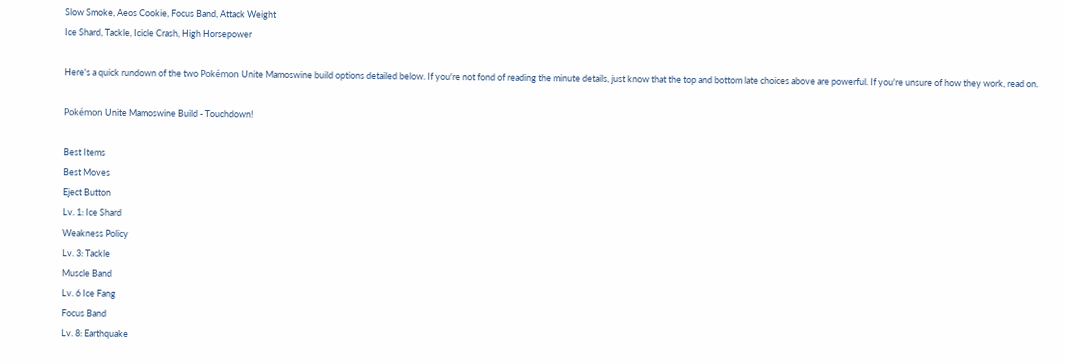Slow Smoke, Aeos Cookie, Focus Band, Attack Weight
Ice Shard, Tackle, Icicle Crash, High Horsepower

Here's a quick rundown of the two Pokémon Unite Mamoswine build options detailed below. If you're not fond of reading the minute details, just know that the top and bottom late choices above are powerful. If you're unsure of how they work, read on.

Pokémon Unite Mamoswine Build - Touchdown!

Best Items
Best Moves
Eject Button
Lv. 1: Ice Shard
Weakness Policy
Lv. 3: Tackle
Muscle Band
Lv. 6 Ice Fang
Focus Band
Lv. 8: Earthquake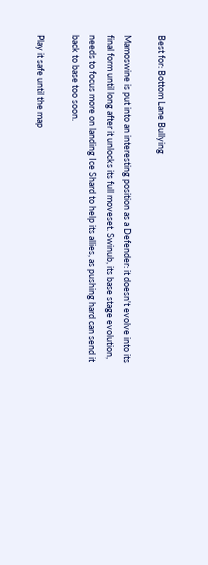Best for: Bottom Lane Bullying

Mamoswine is put into an interesting position as a Defender: it doesn't evolve into its final form until long after it unlocks its full moveset. Swinub, its base stage evolution, needs to focus more on landing Ice Shard to help its allies, as pushing hard can send it back to base too soon.

Play it safe until the map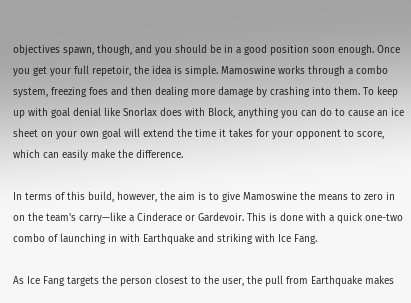objectives spawn, though, and you should be in a good position soon enough. Once you get your full repetoir, the idea is simple. Mamoswine works through a combo system, freezing foes and then dealing more damage by crashing into them. To keep up with goal denial like Snorlax does with Block, anything you can do to cause an ice sheet on your own goal will extend the time it takes for your opponent to score, which can easily make the difference.

In terms of this build, however, the aim is to give Mamoswine the means to zero in on the team's carry—like a Cinderace or Gardevoir. This is done with a quick one-two combo of launching in with Earthquake and striking with Ice Fang.

As Ice Fang targets the person closest to the user, the pull from Earthquake makes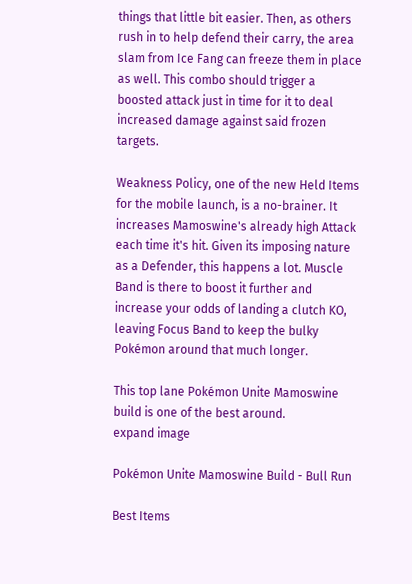things that little bit easier. Then, as others rush in to help defend their carry, the area slam from Ice Fang can freeze them in place as well. This combo should trigger a boosted attack just in time for it to deal increased damage against said frozen targets.

Weakness Policy, one of the new Held Items for the mobile launch, is a no-brainer. It increases Mamoswine's already high Attack each time it's hit. Given its imposing nature as a Defender, this happens a lot. Muscle Band is there to boost it further and increase your odds of landing a clutch KO, leaving Focus Band to keep the bulky Pokémon around that much longer.

This top lane Pokémon Unite Mamoswine build is one of the best around.
expand image

Pokémon Unite Mamoswine Build - Bull Run

Best Items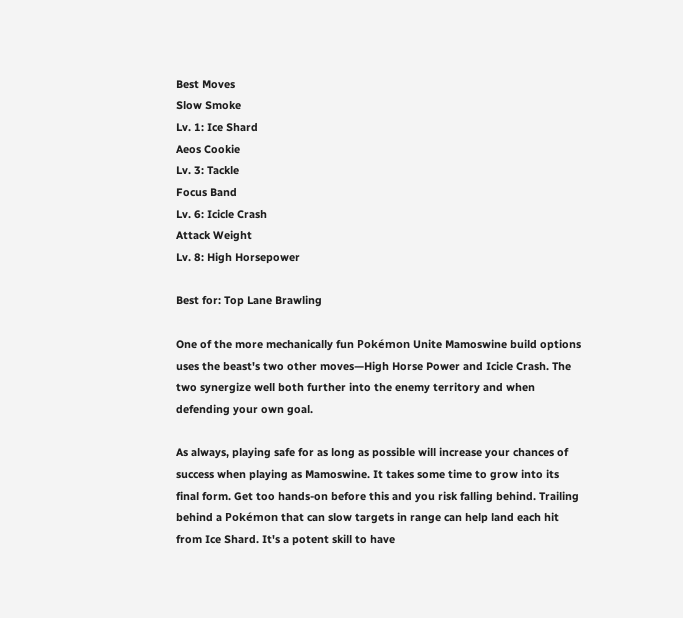Best Moves
Slow Smoke
Lv. 1: Ice Shard
Aeos Cookie
Lv. 3: Tackle
Focus Band
Lv. 6: Icicle Crash
Attack Weight
Lv. 8: High Horsepower

Best for: Top Lane Brawling

One of the more mechanically fun Pokémon Unite Mamoswine build options uses the beast's two other moves—High Horse Power and Icicle Crash. The two synergize well both further into the enemy territory and when defending your own goal.

As always, playing safe for as long as possible will increase your chances of success when playing as Mamoswine. It takes some time to grow into its final form. Get too hands-on before this and you risk falling behind. Trailing behind a Pokémon that can slow targets in range can help land each hit from Ice Shard. It's a potent skill to have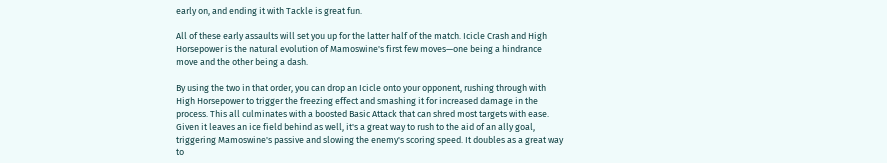early on, and ending it with Tackle is great fun.

All of these early assaults will set you up for the latter half of the match. Icicle Crash and High Horsepower is the natural evolution of Mamoswine's first few moves—one being a hindrance move and the other being a dash.

By using the two in that order, you can drop an Icicle onto your opponent, rushing through with High Horsepower to trigger the freezing effect and smashing it for increased damage in the process. This all culminates with a boosted Basic Attack that can shred most targets with ease. Given it leaves an ice field behind as well, it's a great way to rush to the aid of an ally goal, triggering Mamoswine's passive and slowing the enemy's scoring speed. It doubles as a great way to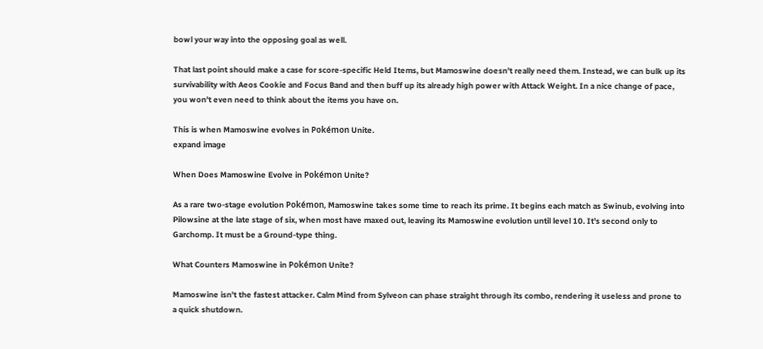bowl your way into the opposing goal as well.

That last point should make a case for score-specific Held Items, but Mamoswine doesn't really need them. Instead, we can bulk up its survivability with Aeos Cookie and Focus Band and then buff up its already high power with Attack Weight. In a nice change of pace, you won't even need to think about the items you have on.

This is when Mamoswine evolves in Pokémon Unite.
expand image

When Does Mamoswine Evolve in Pokémon Unite?

As a rare two-stage evolution Pokémon, Mamoswine takes some time to reach its prime. It begins each match as Swinub, evolving into Pilowsine at the late stage of six, when most have maxed out, leaving its Mamoswine evolution until level 10. It's second only to Garchomp. It must be a Ground-type thing.

What Counters Mamoswine in Pokémon Unite?

Mamoswine isn't the fastest attacker. Calm Mind from Sylveon can phase straight through its combo, rendering it useless and prone to a quick shutdown.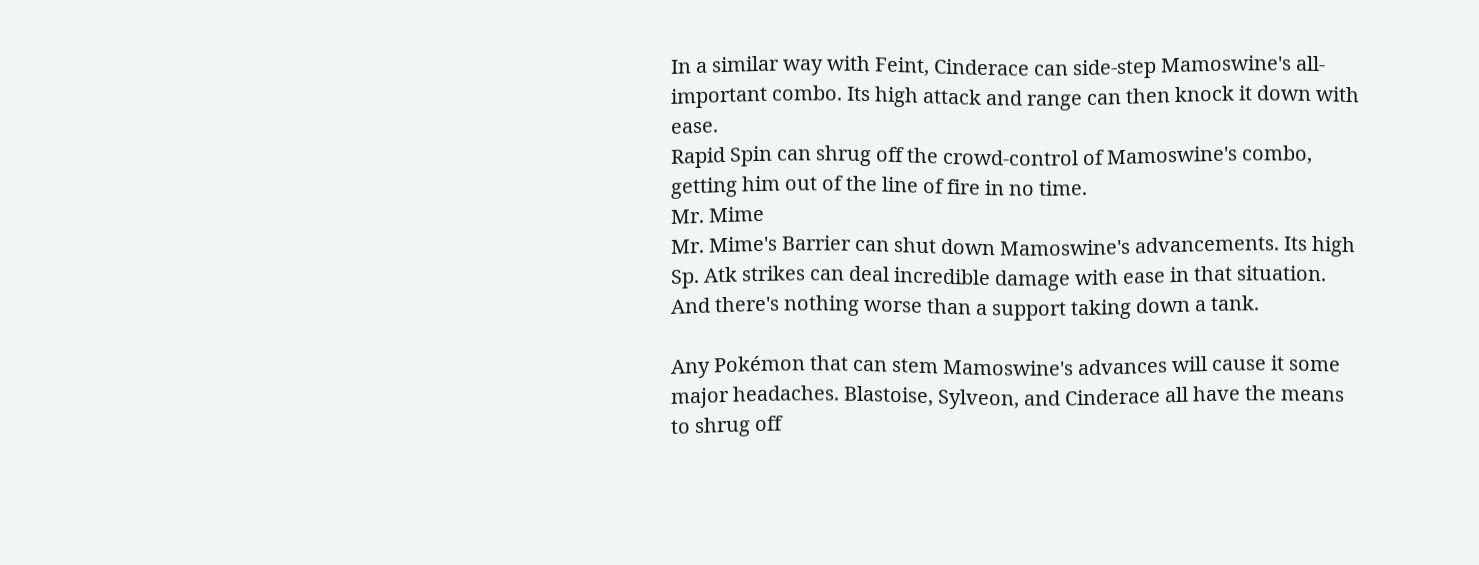In a similar way with Feint, Cinderace can side-step Mamoswine's all-important combo. Its high attack and range can then knock it down with ease.
Rapid Spin can shrug off the crowd-control of Mamoswine's combo, getting him out of the line of fire in no time.
Mr. Mime
Mr. Mime's Barrier can shut down Mamoswine's advancements. Its high Sp. Atk strikes can deal incredible damage with ease in that situation. And there's nothing worse than a support taking down a tank.

Any Pokémon that can stem Mamoswine's advances will cause it some major headaches. Blastoise, Sylveon, and Cinderace all have the means to shrug off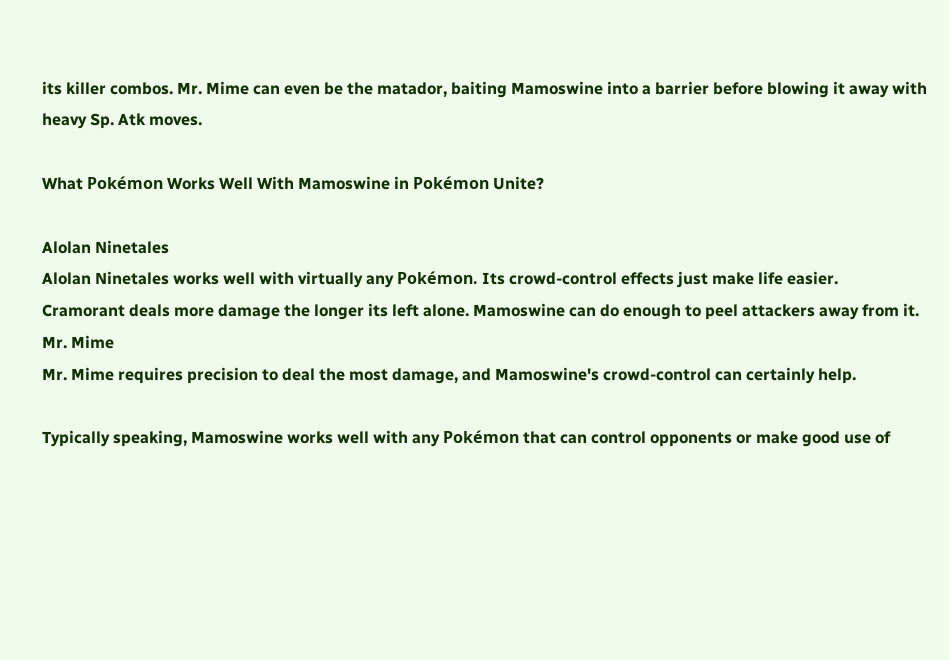its killer combos. Mr. Mime can even be the matador, baiting Mamoswine into a barrier before blowing it away with heavy Sp. Atk moves.

What Pokémon Works Well With Mamoswine in Pokémon Unite?

Alolan Ninetales
Alolan Ninetales works well with virtually any Pokémon. Its crowd-control effects just make life easier.
Cramorant deals more damage the longer its left alone. Mamoswine can do enough to peel attackers away from it.
Mr. Mime
Mr. Mime requires precision to deal the most damage, and Mamoswine's crowd-control can certainly help.

Typically speaking, Mamoswine works well with any Pokémon that can control opponents or make good use of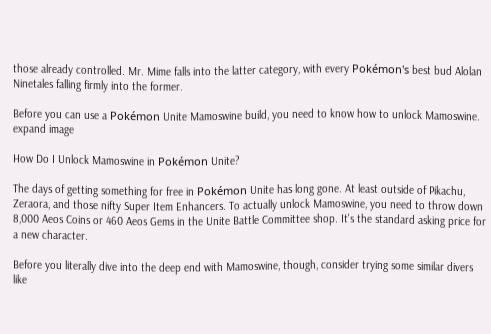those already controlled. Mr. Mime falls into the latter category, with every Pokémon's best bud Alolan Ninetales falling firmly into the former.

Before you can use a Pokémon Unite Mamoswine build, you need to know how to unlock Mamoswine.
expand image

How Do I Unlock Mamoswine in Pokémon Unite?

The days of getting something for free in Pokémon Unite has long gone. At least outside of Pikachu, Zeraora, and those nifty Super Item Enhancers. To actually unlock Mamoswine, you need to throw down 8,000 Aeos Coins or 460 Aeos Gems in the Unite Battle Committee shop. It's the standard asking price for a new character.

Before you literally dive into the deep end with Mamoswine, though, consider trying some similar divers like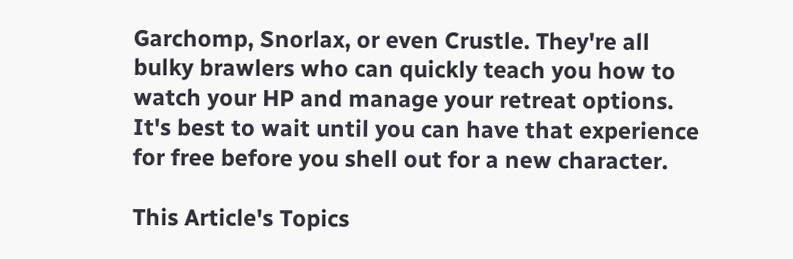Garchomp, Snorlax, or even Crustle. They're all bulky brawlers who can quickly teach you how to watch your HP and manage your retreat options. It's best to wait until you can have that experience for free before you shell out for a new character.

This Article's Topics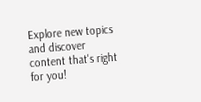Explore new topics and discover content that's right for you!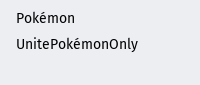Pokémon UnitePokémonOnly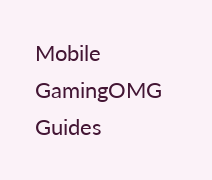Mobile GamingOMG Guides